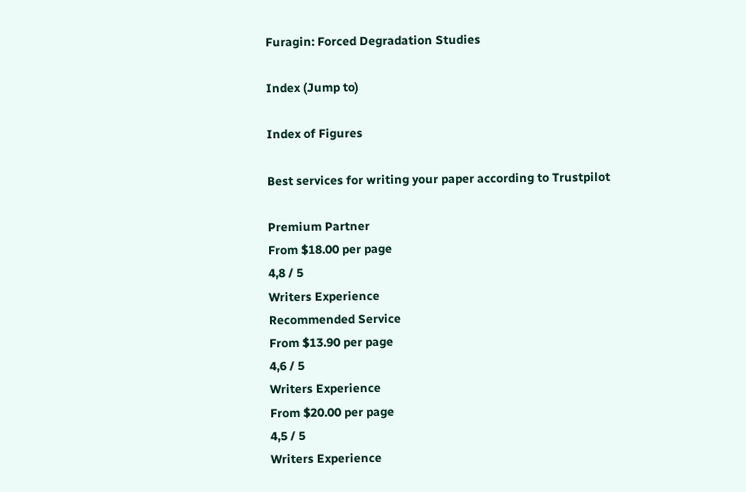Furagin: Forced Degradation Studies

Index (Jump to)

Index of Figures

Best services for writing your paper according to Trustpilot

Premium Partner
From $18.00 per page
4,8 / 5
Writers Experience
Recommended Service
From $13.90 per page
4,6 / 5
Writers Experience
From $20.00 per page
4,5 / 5
Writers Experience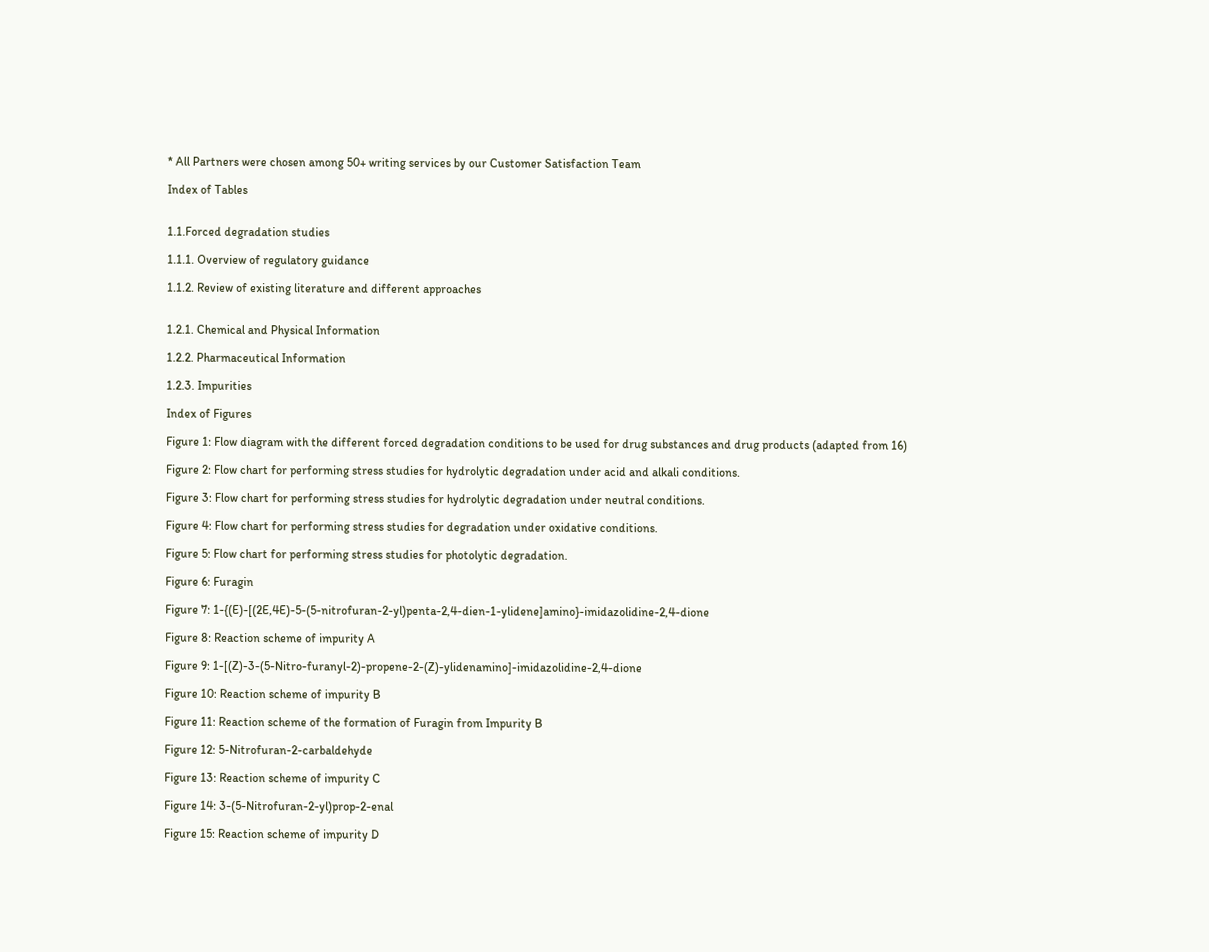* All Partners were chosen among 50+ writing services by our Customer Satisfaction Team

Index of Tables


1.1.Forced degradation studies

1.1.1. Overview of regulatory guidance

1.1.2. Review of existing literature and different approaches


1.2.1. Chemical and Physical Information

1.2.2. Pharmaceutical Information

1.2.3. Impurities

Index of Figures

Figure 1: Flow diagram with the different forced degradation conditions to be used for drug substances and drug products (adapted from 16)

Figure 2: Flow chart for performing stress studies for hydrolytic degradation under acid and alkali conditions.

Figure 3: Flow chart for performing stress studies for hydrolytic degradation under neutral conditions.

Figure 4: Flow chart for performing stress studies for degradation under oxidative conditions.

Figure 5: Flow chart for performing stress studies for photolytic degradation.

Figure 6: Furagin

Figure 7: 1-{(E)-[(2E,4E)-5-(5-nitrofuran-2-yl)penta-2,4-dien-1-ylidene]amino}-imidazolidine-2,4-dione

Figure 8: Reaction scheme of impurity A

Figure 9: 1-[(Z)-3-(5-Nitro-furanyl-2)-propene-2-(Z)-ylidenamino]-imidazolidine-2,4-dione

Figure 10: Reaction scheme of impurity B

Figure 11: Reaction scheme of the formation of Furagin from Impurity B

Figure 12: 5-Nitrofuran-2-carbaldehyde

Figure 13: Reaction scheme of impurity C

Figure 14: 3-(5-Nitrofuran-2-yl)prop-2-enal

Figure 15: Reaction scheme of impurity D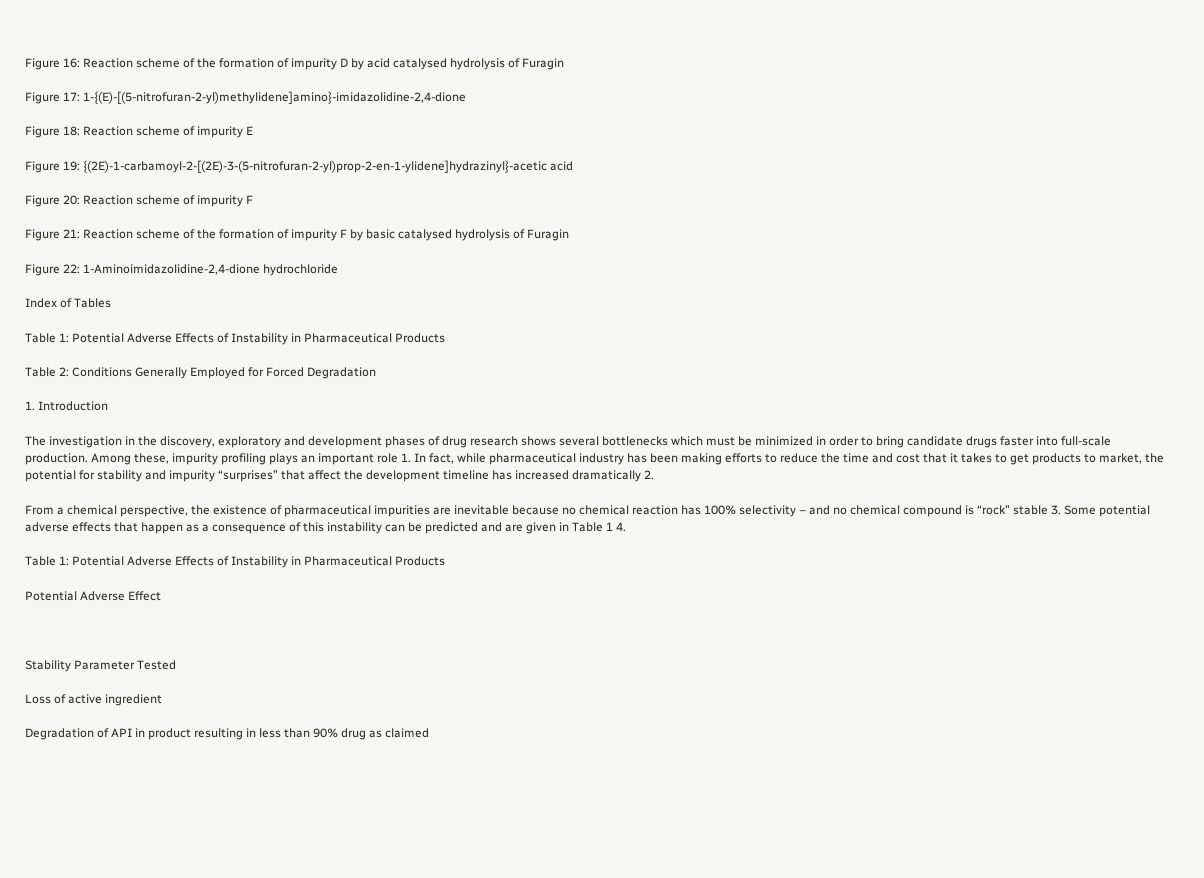Figure 16: Reaction scheme of the formation of impurity D by acid catalysed hydrolysis of Furagin

Figure 17: 1-{(E)-[(5-nitrofuran-2-yl)methylidene]amino}-imidazolidine-2,4-dione

Figure 18: Reaction scheme of impurity E

Figure 19: {(2E)-1-carbamoyl-2-[(2E)-3-(5-nitrofuran-2-yl)prop-2-en-1-ylidene]hydrazinyl}-acetic acid

Figure 20: Reaction scheme of impurity F

Figure 21: Reaction scheme of the formation of impurity F by basic catalysed hydrolysis of Furagin

Figure 22: 1-Aminoimidazolidine-2,4-dione hydrochloride

Index of Tables

Table 1: Potential Adverse Effects of Instability in Pharmaceutical Products

Table 2: Conditions Generally Employed for Forced Degradation

1. Introduction

The investigation in the discovery, exploratory and development phases of drug research shows several bottlenecks which must be minimized in order to bring candidate drugs faster into full-scale production. Among these, impurity profiling plays an important role 1. In fact, while pharmaceutical industry has been making efforts to reduce the time and cost that it takes to get products to market, the potential for stability and impurity “surprises” that affect the development timeline has increased dramatically 2.

From a chemical perspective, the existence of pharmaceutical impurities are inevitable because no chemical reaction has 100% selectivity – and no chemical compound is “rock” stable 3. Some potential adverse effects that happen as a consequence of this instability can be predicted and are given in Table 1 4.

Table 1: Potential Adverse Effects of Instability in Pharmaceutical Products

Potential Adverse Effect



Stability Parameter Tested

Loss of active ingredient

Degradation of API in product resulting in less than 90% drug as claimed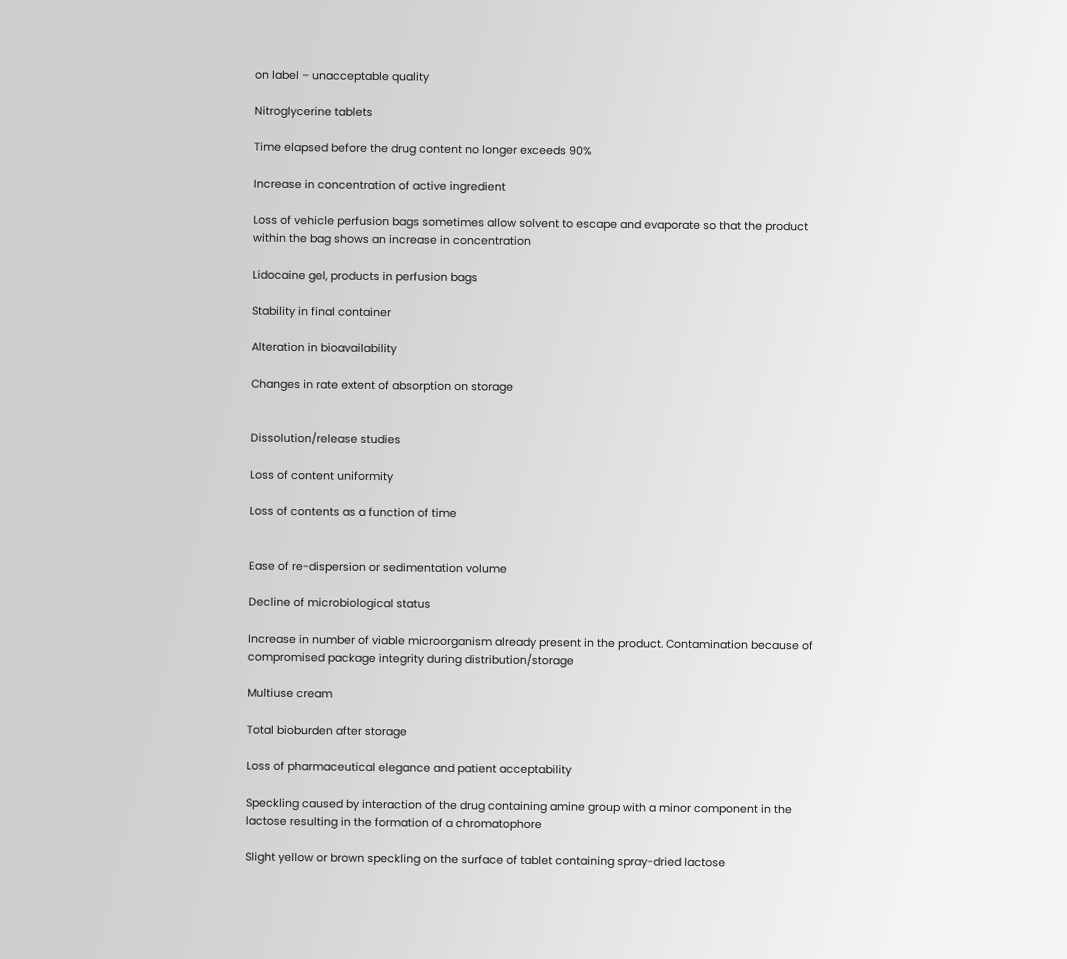on label – unacceptable quality

Nitroglycerine tablets

Time elapsed before the drug content no longer exceeds 90%

Increase in concentration of active ingredient

Loss of vehicle perfusion bags sometimes allow solvent to escape and evaporate so that the product within the bag shows an increase in concentration

Lidocaine gel, products in perfusion bags

Stability in final container

Alteration in bioavailability

Changes in rate extent of absorption on storage


Dissolution/release studies

Loss of content uniformity

Loss of contents as a function of time


Ease of re-dispersion or sedimentation volume

Decline of microbiological status

Increase in number of viable microorganism already present in the product. Contamination because of compromised package integrity during distribution/storage

Multiuse cream

Total bioburden after storage

Loss of pharmaceutical elegance and patient acceptability

Speckling caused by interaction of the drug containing amine group with a minor component in the lactose resulting in the formation of a chromatophore

Slight yellow or brown speckling on the surface of tablet containing spray-dried lactose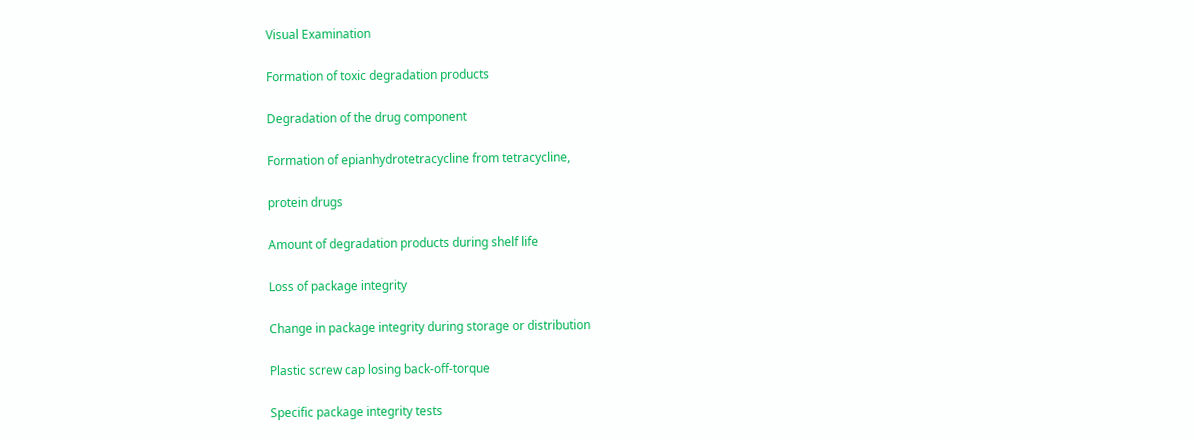Visual Examination

Formation of toxic degradation products

Degradation of the drug component

Formation of epianhydrotetracycline from tetracycline,

protein drugs

Amount of degradation products during shelf life

Loss of package integrity

Change in package integrity during storage or distribution

Plastic screw cap losing back-off-torque

Specific package integrity tests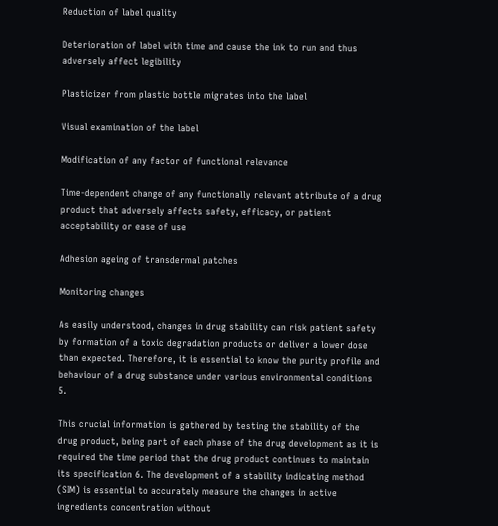Reduction of label quality

Deterioration of label with time and cause the ink to run and thus adversely affect legibility

Plasticizer from plastic bottle migrates into the label

Visual examination of the label

Modification of any factor of functional relevance

Time-dependent change of any functionally relevant attribute of a drug product that adversely affects safety, efficacy, or patient acceptability or ease of use

Adhesion ageing of transdermal patches

Monitoring changes

As easily understood, changes in drug stability can risk patient safety by formation of a toxic degradation products or deliver a lower dose than expected. Therefore, it is essential to know the purity profile and behaviour of a drug substance under various environmental conditions 5.

This crucial information is gathered by testing the stability of the drug product, being part of each phase of the drug development as it is required the time period that the drug product continues to maintain its specification 6. The development of a stability indicating method (SIM) is essential to accurately measure the changes in active ingredients concentration without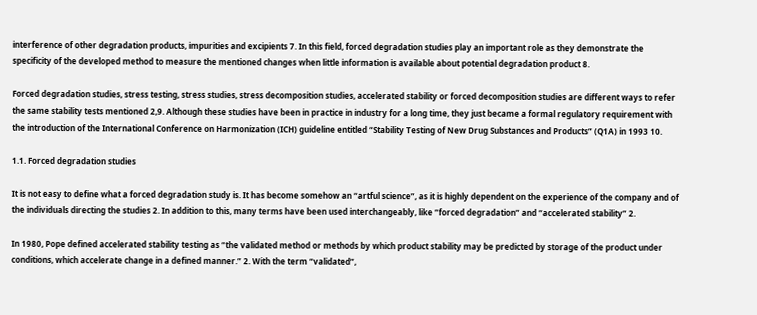interference of other degradation products, impurities and excipients 7. In this field, forced degradation studies play an important role as they demonstrate the specificity of the developed method to measure the mentioned changes when little information is available about potential degradation product 8.

Forced degradation studies, stress testing, stress studies, stress decomposition studies, accelerated stability or forced decomposition studies are different ways to refer the same stability tests mentioned 2,9. Although these studies have been in practice in industry for a long time, they just became a formal regulatory requirement with the introduction of the International Conference on Harmonization (ICH) guideline entitled “Stability Testing of New Drug Substances and Products” (Q1A) in 1993 10.

1.1. Forced degradation studies

It is not easy to define what a forced degradation study is. It has become somehow an “artful science”, as it is highly dependent on the experience of the company and of the individuals directing the studies 2. In addition to this, many terms have been used interchangeably, like “forced degradation” and “accelerated stability” 2.

In 1980, Pope defined accelerated stability testing as “the validated method or methods by which product stability may be predicted by storage of the product under conditions, which accelerate change in a defined manner.” 2. With the term “validated”,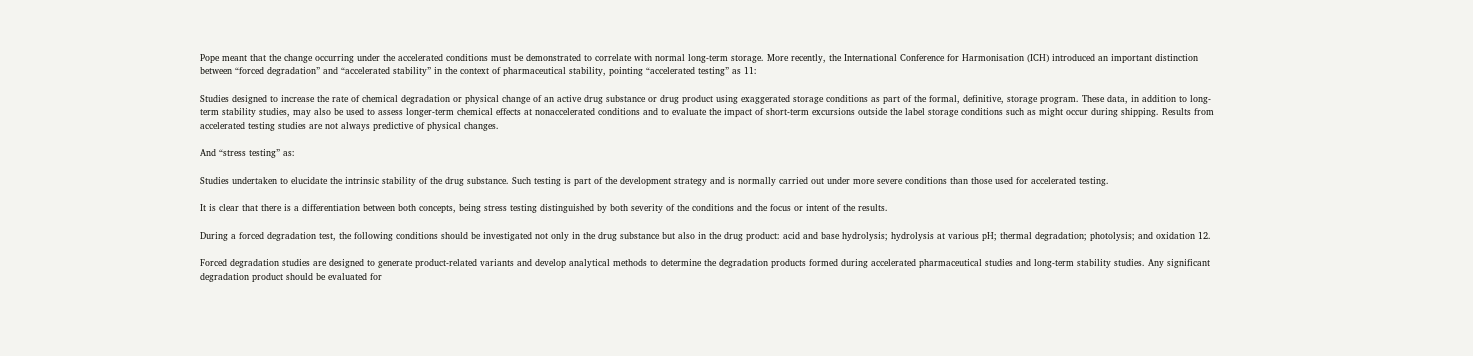Pope meant that the change occurring under the accelerated conditions must be demonstrated to correlate with normal long-term storage. More recently, the International Conference for Harmonisation (ICH) introduced an important distinction between “forced degradation” and “accelerated stability” in the context of pharmaceutical stability, pointing “accelerated testing” as 11:

Studies designed to increase the rate of chemical degradation or physical change of an active drug substance or drug product using exaggerated storage conditions as part of the formal, definitive, storage program. These data, in addition to long-term stability studies, may also be used to assess longer-term chemical effects at nonaccelerated conditions and to evaluate the impact of short-term excursions outside the label storage conditions such as might occur during shipping. Results from accelerated testing studies are not always predictive of physical changes.

And “stress testing” as:

Studies undertaken to elucidate the intrinsic stability of the drug substance. Such testing is part of the development strategy and is normally carried out under more severe conditions than those used for accelerated testing.

It is clear that there is a differentiation between both concepts, being stress testing distinguished by both severity of the conditions and the focus or intent of the results.

During a forced degradation test, the following conditions should be investigated not only in the drug substance but also in the drug product: acid and base hydrolysis; hydrolysis at various pH; thermal degradation; photolysis; and oxidation 12.

Forced degradation studies are designed to generate product-related variants and develop analytical methods to determine the degradation products formed during accelerated pharmaceutical studies and long-term stability studies. Any significant degradation product should be evaluated for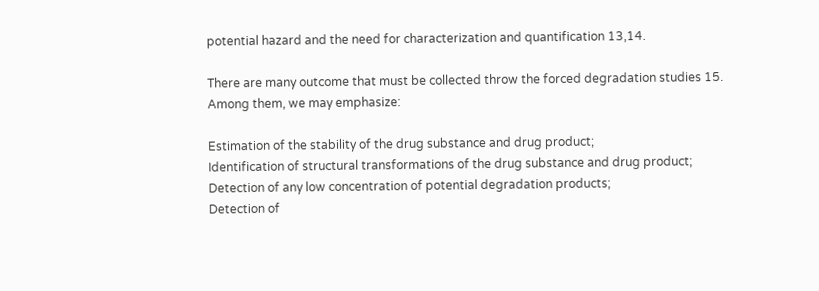potential hazard and the need for characterization and quantification 13,14.

There are many outcome that must be collected throw the forced degradation studies 15. Among them, we may emphasize:

Estimation of the stability of the drug substance and drug product;
Identification of structural transformations of the drug substance and drug product;
Detection of any low concentration of potential degradation products;
Detection of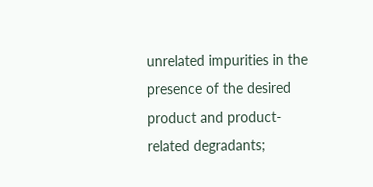unrelated impurities in the presence of the desired product and product-related degradants;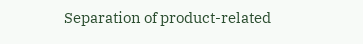Separation of product-related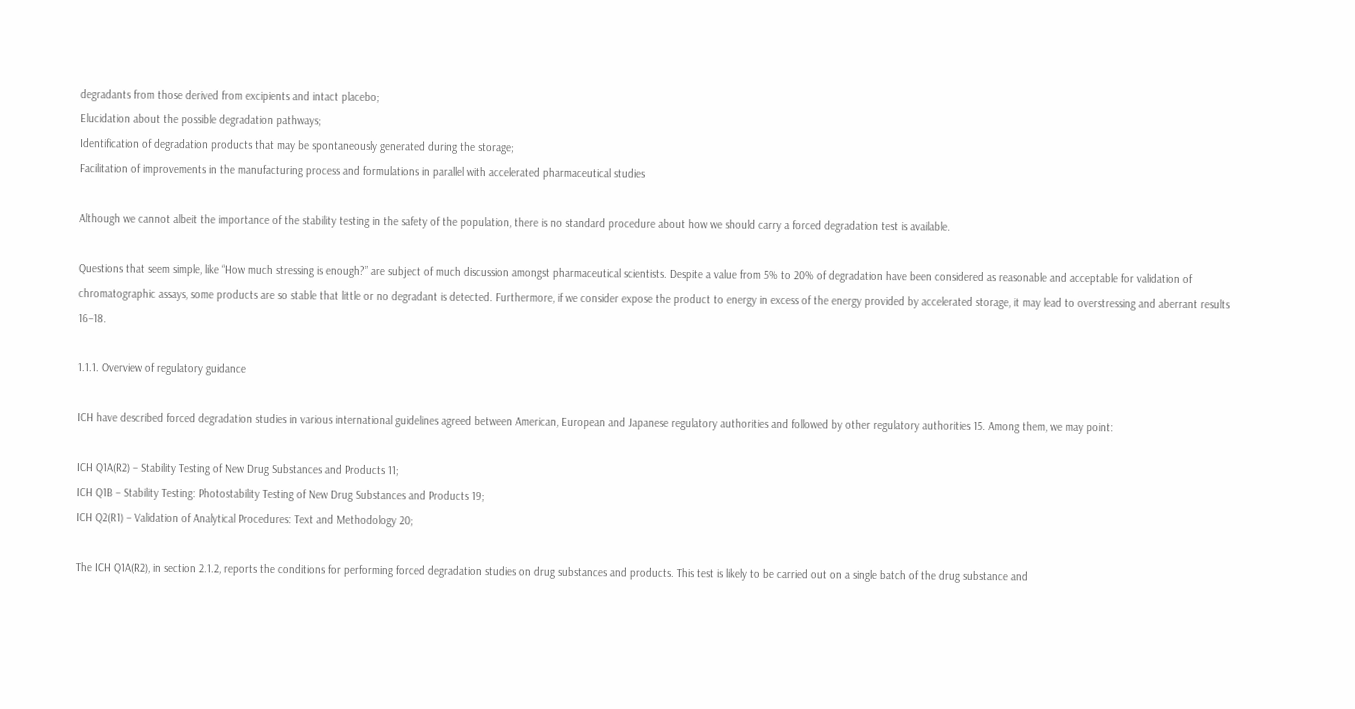degradants from those derived from excipients and intact placebo;
Elucidation about the possible degradation pathways;
Identification of degradation products that may be spontaneously generated during the storage;
Facilitation of improvements in the manufacturing process and formulations in parallel with accelerated pharmaceutical studies

Although we cannot albeit the importance of the stability testing in the safety of the population, there is no standard procedure about how we should carry a forced degradation test is available.

Questions that seem simple, like “How much stressing is enough?” are subject of much discussion amongst pharmaceutical scientists. Despite a value from 5% to 20% of degradation have been considered as reasonable and acceptable for validation of chromatographic assays, some products are so stable that little or no degradant is detected. Furthermore, if we consider expose the product to energy in excess of the energy provided by accelerated storage, it may lead to overstressing and aberrant results 16–18.

1.1.1. Overview of regulatory guidance

ICH have described forced degradation studies in various international guidelines agreed between American, European and Japanese regulatory authorities and followed by other regulatory authorities 15. Among them, we may point:

ICH Q1A(R2) – Stability Testing of New Drug Substances and Products 11;
ICH Q1B – Stability Testing: Photostability Testing of New Drug Substances and Products 19;
ICH Q2(R1) – Validation of Analytical Procedures: Text and Methodology 20;

The ICH Q1A(R2), in section 2.1.2, reports the conditions for performing forced degradation studies on drug substances and products. This test is likely to be carried out on a single batch of the drug substance and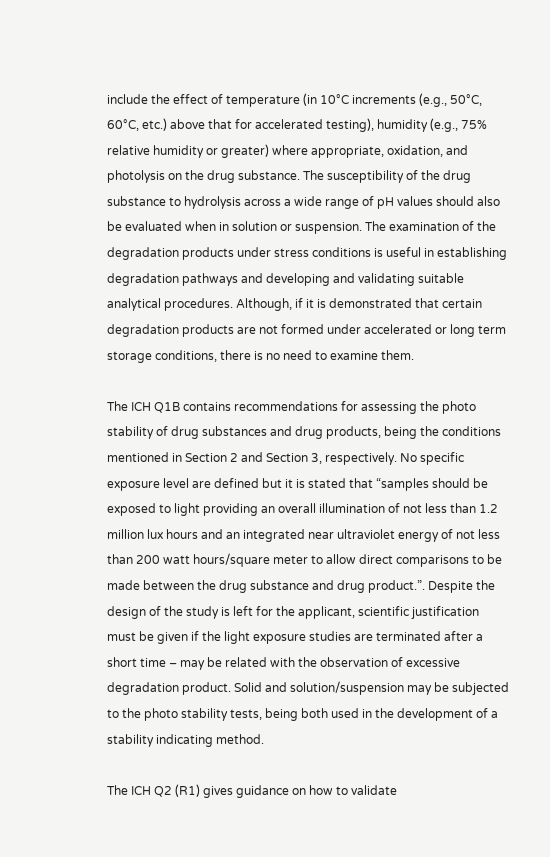include the effect of temperature (in 10°C increments (e.g., 50°C, 60°C, etc.) above that for accelerated testing), humidity (e.g., 75% relative humidity or greater) where appropriate, oxidation, and photolysis on the drug substance. The susceptibility of the drug substance to hydrolysis across a wide range of pH values should also be evaluated when in solution or suspension. The examination of the degradation products under stress conditions is useful in establishing degradation pathways and developing and validating suitable analytical procedures. Although, if it is demonstrated that certain degradation products are not formed under accelerated or long term storage conditions, there is no need to examine them.

The ICH Q1B contains recommendations for assessing the photo stability of drug substances and drug products, being the conditions mentioned in Section 2 and Section 3, respectively. No specific exposure level are defined but it is stated that “samples should be exposed to light providing an overall illumination of not less than 1.2 million lux hours and an integrated near ultraviolet energy of not less than 200 watt hours/square meter to allow direct comparisons to be made between the drug substance and drug product.”. Despite the design of the study is left for the applicant, scientific justification must be given if the light exposure studies are terminated after a short time – may be related with the observation of excessive degradation product. Solid and solution/suspension may be subjected to the photo stability tests, being both used in the development of a stability indicating method.

The ICH Q2 (R1) gives guidance on how to validate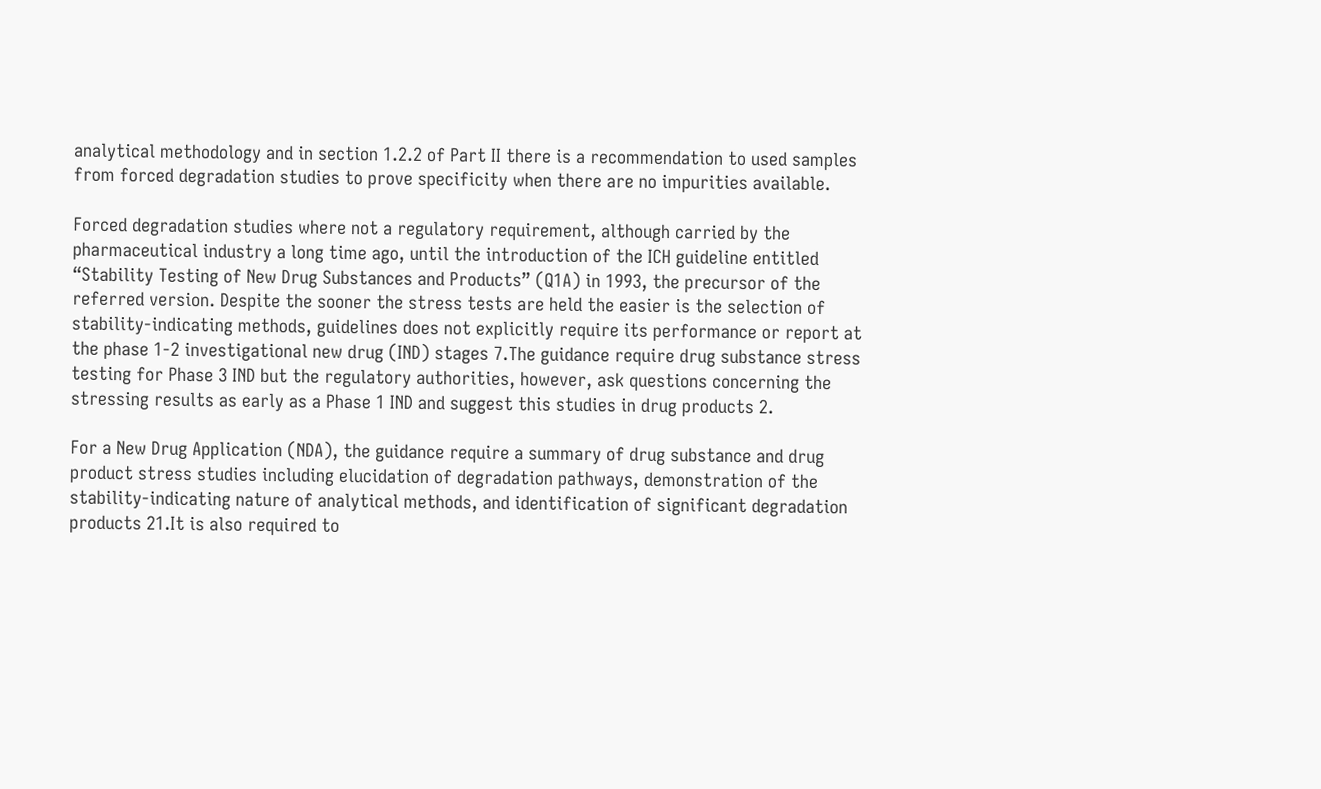analytical methodology and in section 1.2.2 of Part II there is a recommendation to used samples from forced degradation studies to prove specificity when there are no impurities available.

Forced degradation studies where not a regulatory requirement, although carried by the pharmaceutical industry a long time ago, until the introduction of the ICH guideline entitled “Stability Testing of New Drug Substances and Products” (Q1A) in 1993, the precursor of the referred version. Despite the sooner the stress tests are held the easier is the selection of stability-indicating methods, guidelines does not explicitly require its performance or report at the phase 1-2 investigational new drug (IND) stages 7.The guidance require drug substance stress testing for Phase 3 IND but the regulatory authorities, however, ask questions concerning the stressing results as early as a Phase 1 IND and suggest this studies in drug products 2.

For a New Drug Application (NDA), the guidance require a summary of drug substance and drug product stress studies including elucidation of degradation pathways, demonstration of the stability-indicating nature of analytical methods, and identification of significant degradation products 21.It is also required to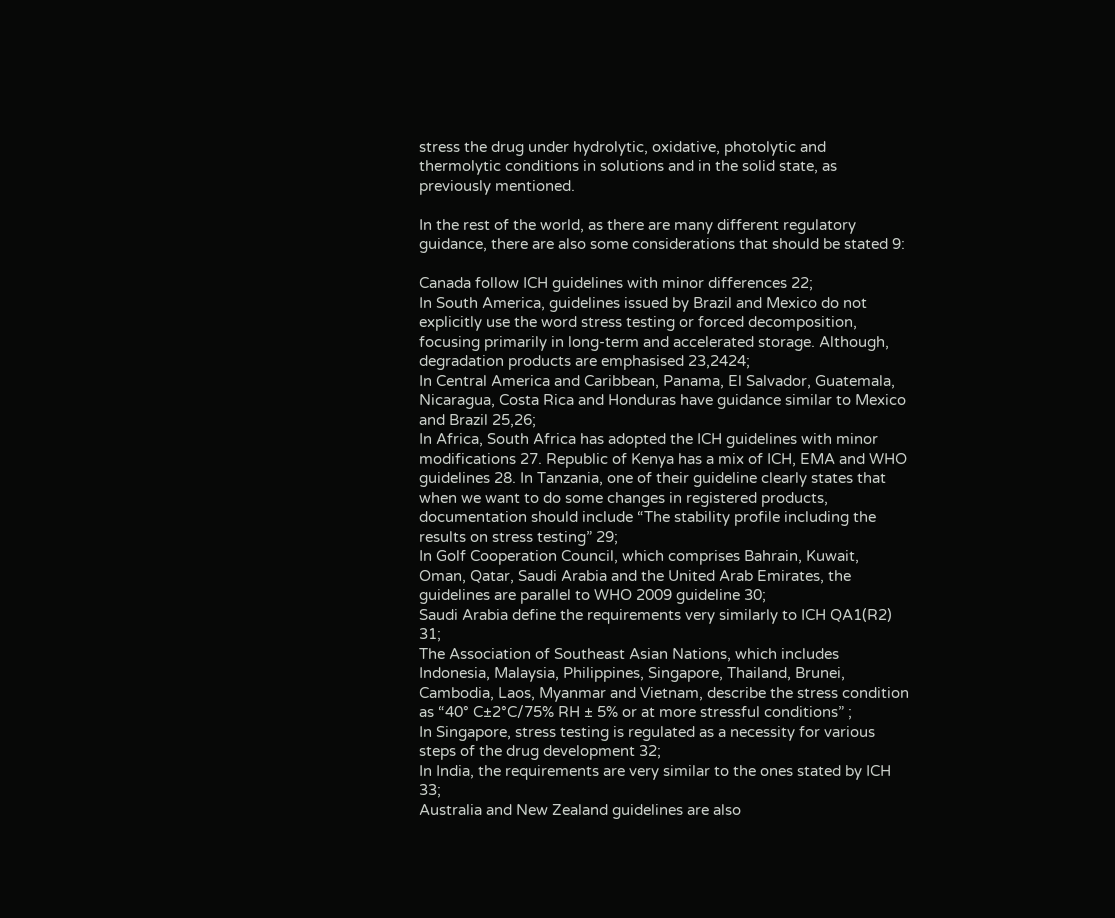stress the drug under hydrolytic, oxidative, photolytic and thermolytic conditions in solutions and in the solid state, as previously mentioned.

In the rest of the world, as there are many different regulatory guidance, there are also some considerations that should be stated 9:

Canada follow ICH guidelines with minor differences 22;
In South America, guidelines issued by Brazil and Mexico do not explicitly use the word stress testing or forced decomposition, focusing primarily in long-term and accelerated storage. Although, degradation products are emphasised 23,2424;
In Central America and Caribbean, Panama, El Salvador, Guatemala, Nicaragua, Costa Rica and Honduras have guidance similar to Mexico and Brazil 25,26;
In Africa, South Africa has adopted the ICH guidelines with minor modifications 27. Republic of Kenya has a mix of ICH, EMA and WHO guidelines 28. In Tanzania, one of their guideline clearly states that when we want to do some changes in registered products, documentation should include “The stability profile including the results on stress testing” 29;
In Golf Cooperation Council, which comprises Bahrain, Kuwait, Oman, Qatar, Saudi Arabia and the United Arab Emirates, the guidelines are parallel to WHO 2009 guideline 30;
Saudi Arabia define the requirements very similarly to ICH QA1(R2) 31;
The Association of Southeast Asian Nations, which includes Indonesia, Malaysia, Philippines, Singapore, Thailand, Brunei, Cambodia, Laos, Myanmar and Vietnam, describe the stress condition as “40° C±2°C/75% RH ± 5% or at more stressful conditions” ;
In Singapore, stress testing is regulated as a necessity for various steps of the drug development 32;
In India, the requirements are very similar to the ones stated by ICH 33;
Australia and New Zealand guidelines are also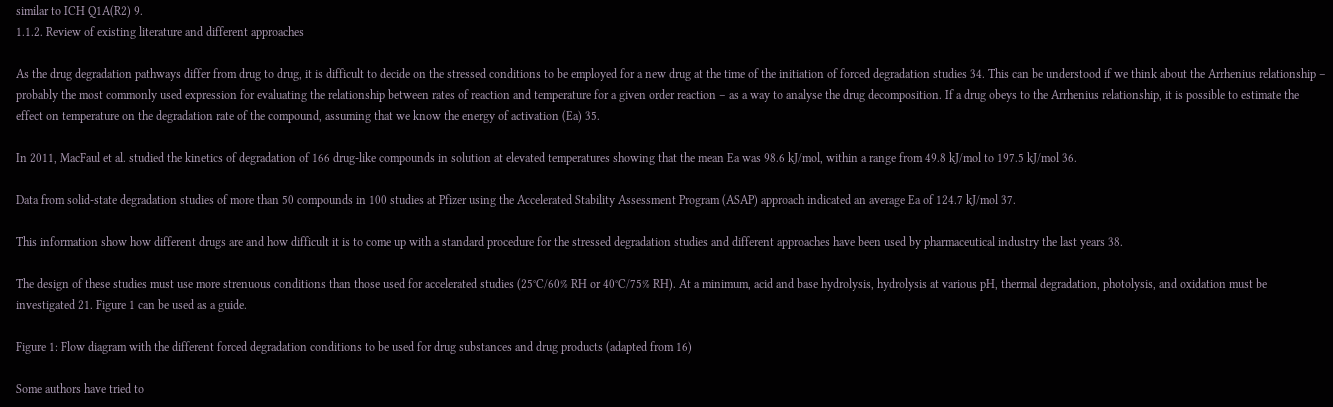similar to ICH Q1A(R2) 9.
1.1.2. Review of existing literature and different approaches

As the drug degradation pathways differ from drug to drug, it is difficult to decide on the stressed conditions to be employed for a new drug at the time of the initiation of forced degradation studies 34. This can be understood if we think about the Arrhenius relationship – probably the most commonly used expression for evaluating the relationship between rates of reaction and temperature for a given order reaction – as a way to analyse the drug decomposition. If a drug obeys to the Arrhenius relationship, it is possible to estimate the effect on temperature on the degradation rate of the compound, assuming that we know the energy of activation (Ea) 35.

In 2011, MacFaul et al. studied the kinetics of degradation of 166 drug-like compounds in solution at elevated temperatures showing that the mean Ea was 98.6 kJ/mol, within a range from 49.8 kJ/mol to 197.5 kJ/mol 36.

Data from solid-state degradation studies of more than 50 compounds in 100 studies at Pfizer using the Accelerated Stability Assessment Program (ASAP) approach indicated an average Ea of 124.7 kJ/mol 37.

This information show how different drugs are and how difficult it is to come up with a standard procedure for the stressed degradation studies and different approaches have been used by pharmaceutical industry the last years 38.

The design of these studies must use more strenuous conditions than those used for accelerated studies (25°C/60% RH or 40°C/75% RH). At a minimum, acid and base hydrolysis, hydrolysis at various pH, thermal degradation, photolysis, and oxidation must be investigated 21. Figure 1 can be used as a guide.

Figure 1: Flow diagram with the different forced degradation conditions to be used for drug substances and drug products (adapted from 16)

Some authors have tried to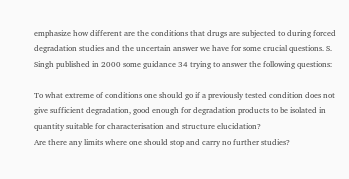emphasize how different are the conditions that drugs are subjected to during forced degradation studies and the uncertain answer we have for some crucial questions. S. Singh published in 2000 some guidance 34 trying to answer the following questions:

To what extreme of conditions one should go if a previously tested condition does not give sufficient degradation, good enough for degradation products to be isolated in quantity suitable for characterisation and structure elucidation?
Are there any limits where one should stop and carry no further studies?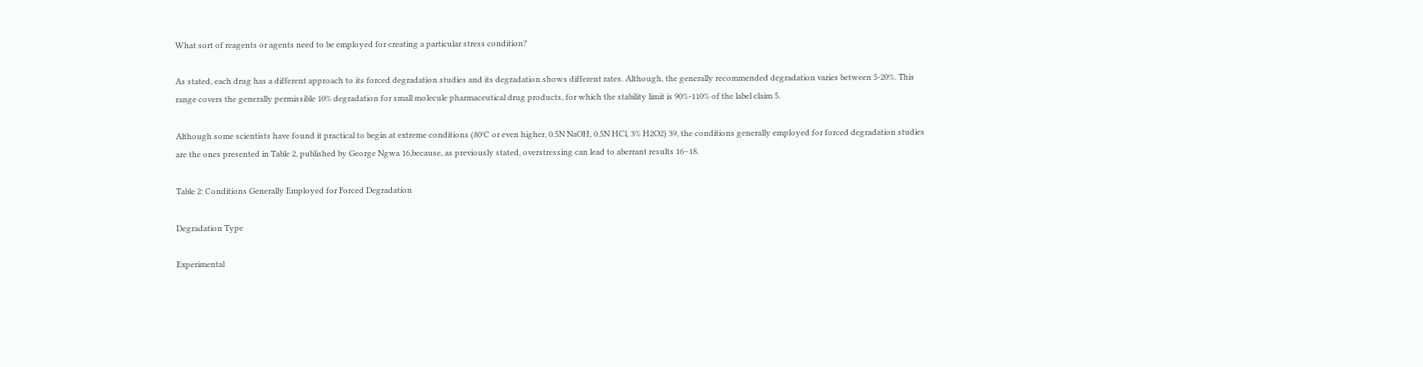What sort of reagents or agents need to be employed for creating a particular stress condition?

As stated, each drug has a different approach to its forced degradation studies and its degradation shows different rates. Although, the generally recommended degradation varies between 5-20%. This range covers the generally permissible 10% degradation for small molecule pharmaceutical drug products, for which the stability limit is 90%-110% of the label claim 5.

Although some scientists have found it practical to begin at extreme conditions (80°C or even higher, 0.5N NaOH, 0.5N HCl, 3% H2O2) 39, the conditions generally employed for forced degradation studies are the ones presented in Table 2, published by George Ngwa 16,because, as previously stated, overstressing can lead to aberrant results 16–18.

Table 2: Conditions Generally Employed for Forced Degradation

Degradation Type

Experimental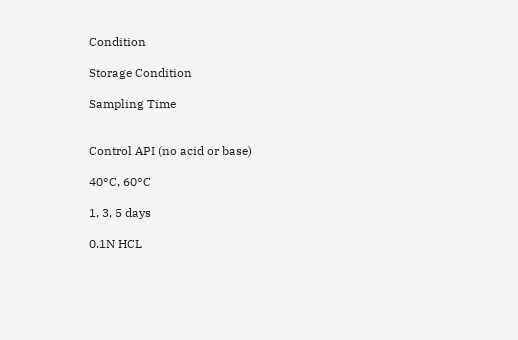Condition

Storage Condition

Sampling Time


Control API (no acid or base)

40°C, 60°C

1, 3, 5 days

0.1N HCL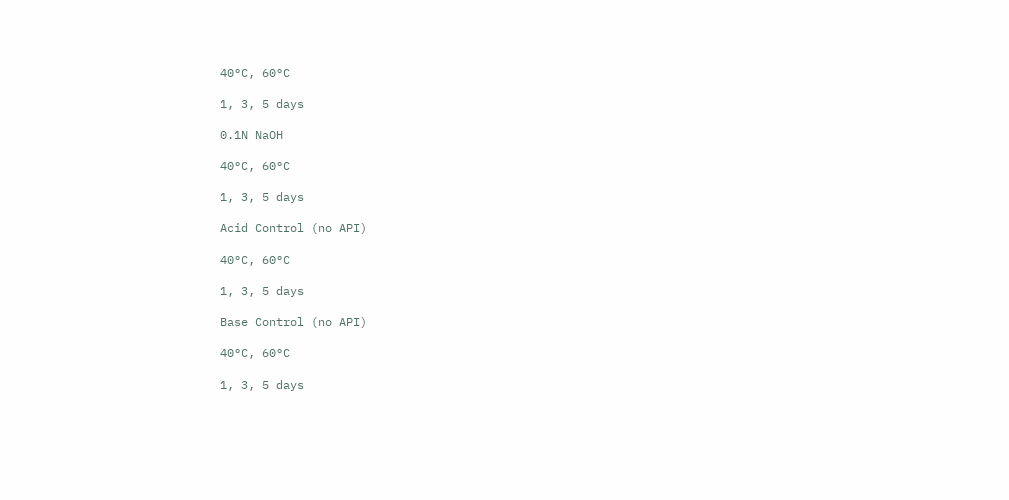40°C, 60°C

1, 3, 5 days

0.1N NaOH

40°C, 60°C

1, 3, 5 days

Acid Control (no API)

40°C, 60°C

1, 3, 5 days

Base Control (no API)

40°C, 60°C

1, 3, 5 days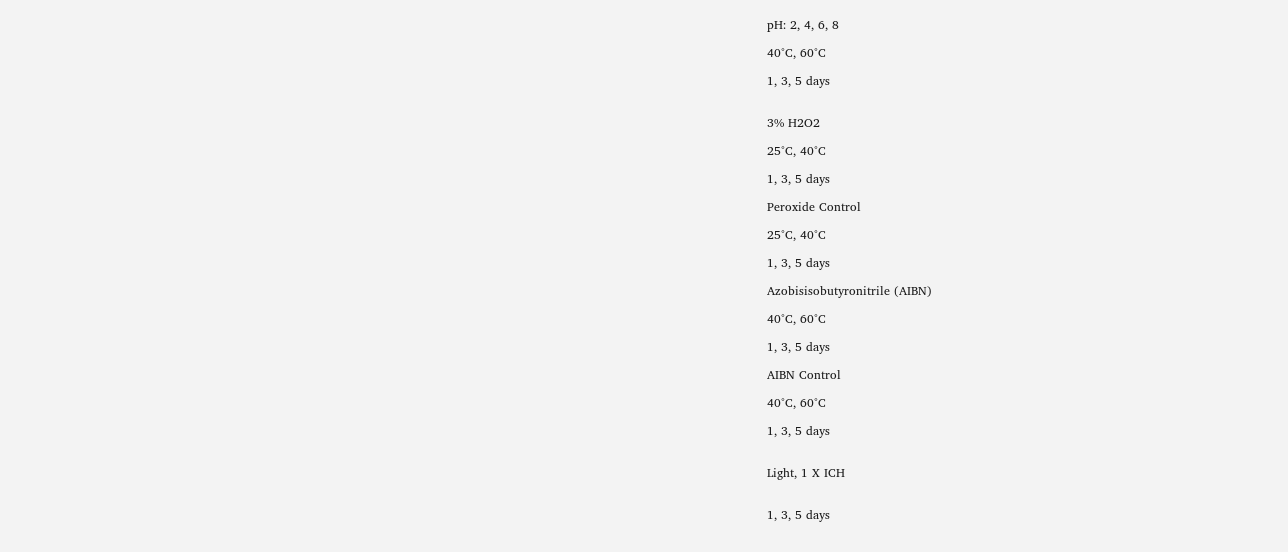pH: 2, 4, 6, 8

40°C, 60°C

1, 3, 5 days


3% H2O2

25°C, 40°C

1, 3, 5 days

Peroxide Control

25°C, 40°C

1, 3, 5 days

Azobisisobutyronitrile (AIBN)

40°C, 60°C

1, 3, 5 days

AIBN Control

40°C, 60°C

1, 3, 5 days


Light, 1 X ICH


1, 3, 5 days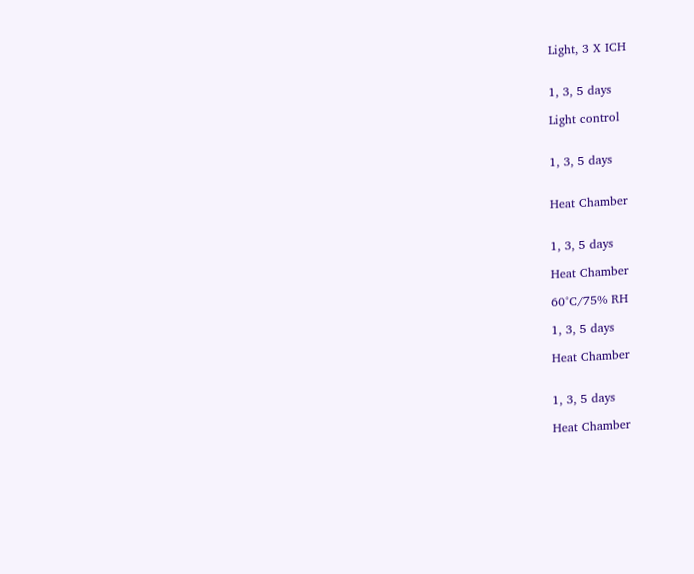Light, 3 X ICH


1, 3, 5 days

Light control


1, 3, 5 days


Heat Chamber


1, 3, 5 days

Heat Chamber

60°C/75% RH

1, 3, 5 days

Heat Chamber


1, 3, 5 days

Heat Chamber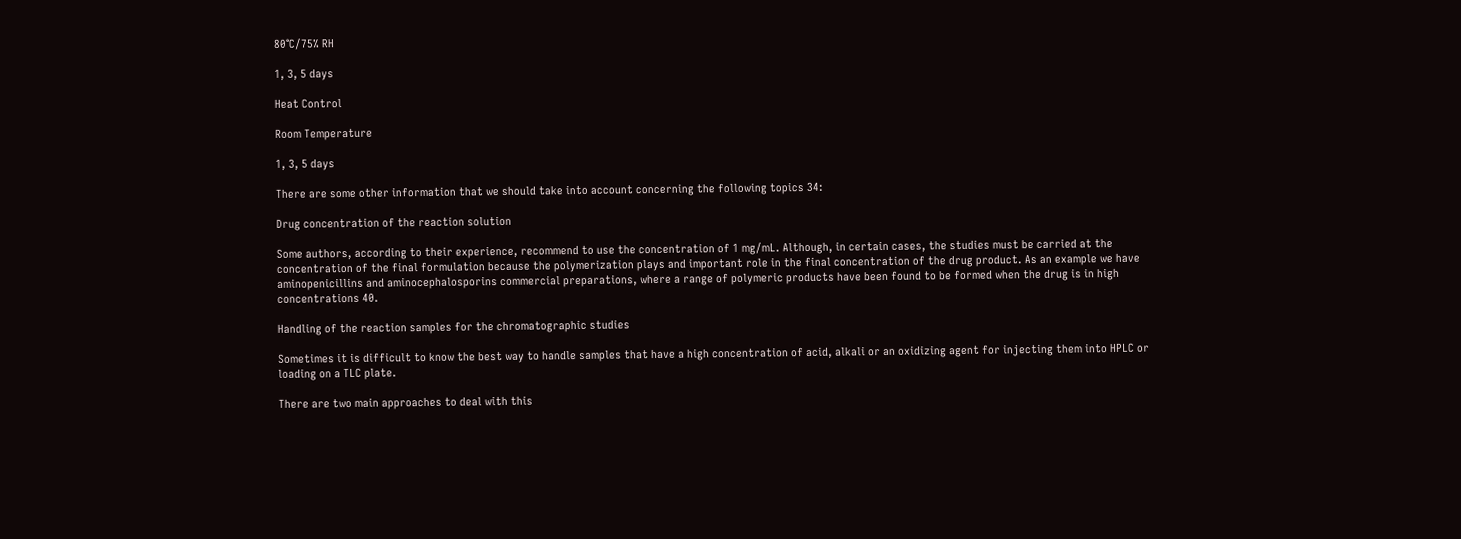80°C/75% RH

1, 3, 5 days

Heat Control

Room Temperature

1, 3, 5 days

There are some other information that we should take into account concerning the following topics 34:

Drug concentration of the reaction solution

Some authors, according to their experience, recommend to use the concentration of 1 mg/mL. Although, in certain cases, the studies must be carried at the concentration of the final formulation because the polymerization plays and important role in the final concentration of the drug product. As an example we have aminopenicillins and aminocephalosporins commercial preparations, where a range of polymeric products have been found to be formed when the drug is in high concentrations 40.

Handling of the reaction samples for the chromatographic studies

Sometimes it is difficult to know the best way to handle samples that have a high concentration of acid, alkali or an oxidizing agent for injecting them into HPLC or loading on a TLC plate.

There are two main approaches to deal with this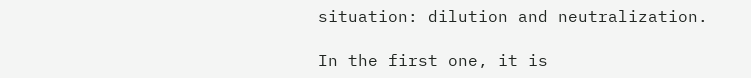situation: dilution and neutralization.

In the first one, it is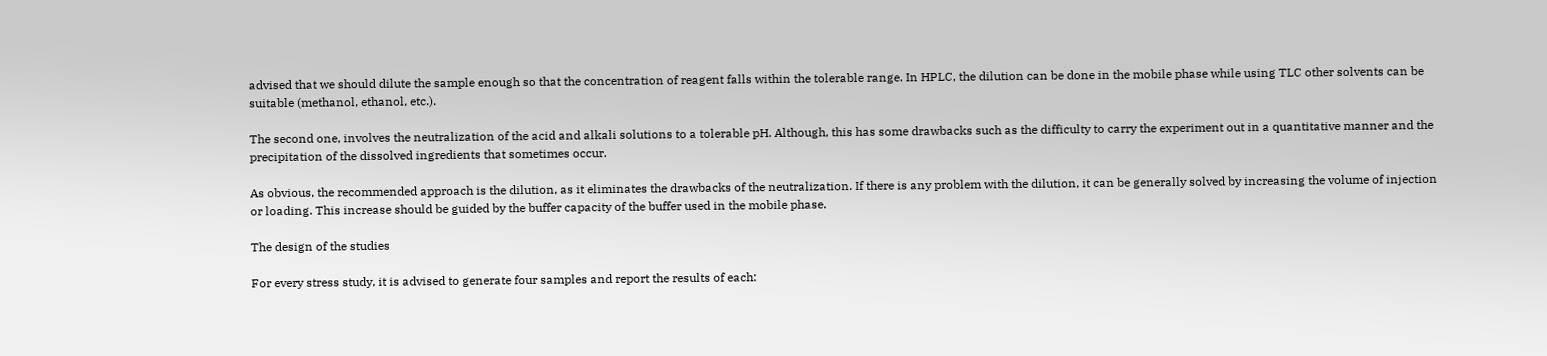advised that we should dilute the sample enough so that the concentration of reagent falls within the tolerable range. In HPLC, the dilution can be done in the mobile phase while using TLC other solvents can be suitable (methanol, ethanol, etc.).

The second one, involves the neutralization of the acid and alkali solutions to a tolerable pH. Although, this has some drawbacks such as the difficulty to carry the experiment out in a quantitative manner and the precipitation of the dissolved ingredients that sometimes occur.

As obvious, the recommended approach is the dilution, as it eliminates the drawbacks of the neutralization. If there is any problem with the dilution, it can be generally solved by increasing the volume of injection or loading. This increase should be guided by the buffer capacity of the buffer used in the mobile phase.

The design of the studies

For every stress study, it is advised to generate four samples and report the results of each: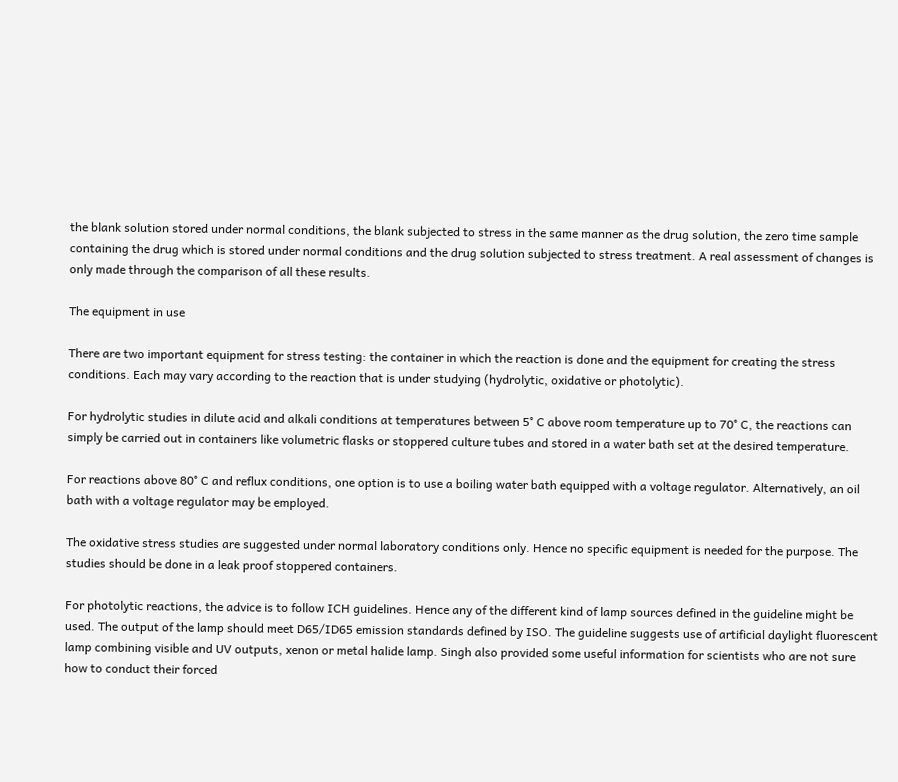the blank solution stored under normal conditions, the blank subjected to stress in the same manner as the drug solution, the zero time sample containing the drug which is stored under normal conditions and the drug solution subjected to stress treatment. A real assessment of changes is only made through the comparison of all these results.

The equipment in use

There are two important equipment for stress testing: the container in which the reaction is done and the equipment for creating the stress conditions. Each may vary according to the reaction that is under studying (hydrolytic, oxidative or photolytic).

For hydrolytic studies in dilute acid and alkali conditions at temperatures between 5° C above room temperature up to 70° C, the reactions can simply be carried out in containers like volumetric flasks or stoppered culture tubes and stored in a water bath set at the desired temperature.

For reactions above 80° C and reflux conditions, one option is to use a boiling water bath equipped with a voltage regulator. Alternatively, an oil bath with a voltage regulator may be employed.

The oxidative stress studies are suggested under normal laboratory conditions only. Hence no specific equipment is needed for the purpose. The studies should be done in a leak proof stoppered containers.

For photolytic reactions, the advice is to follow ICH guidelines. Hence any of the different kind of lamp sources defined in the guideline might be used. The output of the lamp should meet D65/ID65 emission standards defined by ISO. The guideline suggests use of artificial daylight fluorescent lamp combining visible and UV outputs, xenon or metal halide lamp. Singh also provided some useful information for scientists who are not sure how to conduct their forced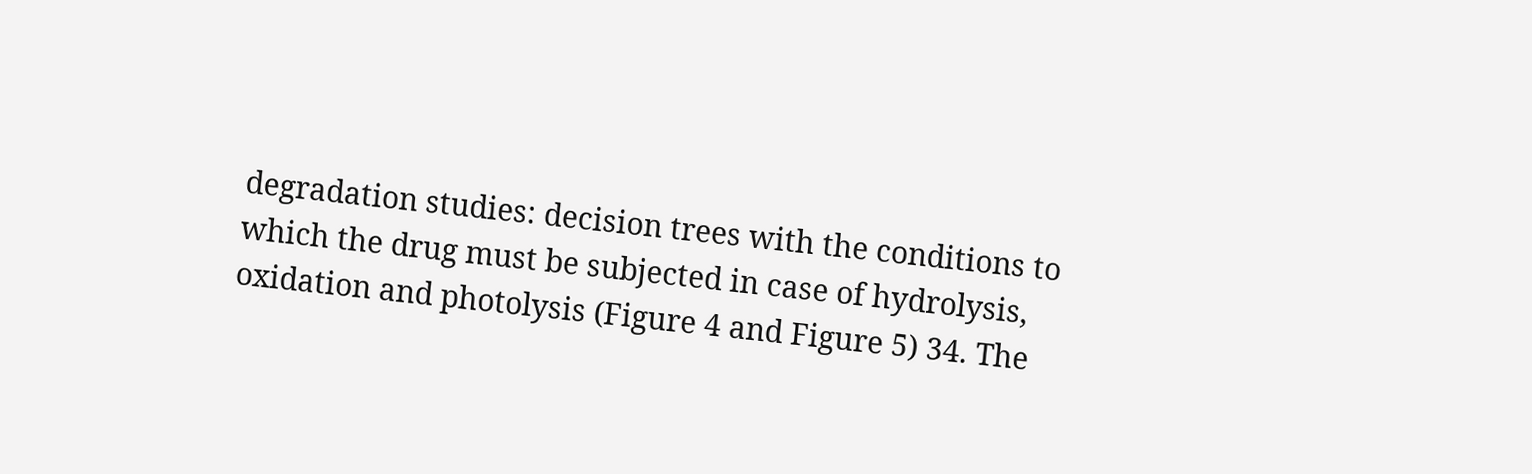degradation studies: decision trees with the conditions to which the drug must be subjected in case of hydrolysis, oxidation and photolysis (Figure 4 and Figure 5) 34. The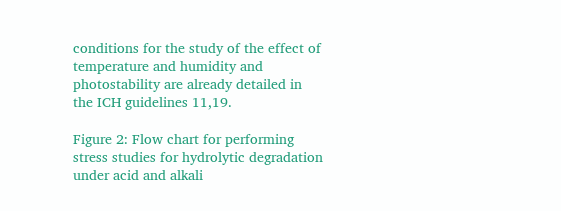conditions for the study of the effect of temperature and humidity and photostability are already detailed in the ICH guidelines 11,19.

Figure 2: Flow chart for performing stress studies for hydrolytic degradation under acid and alkali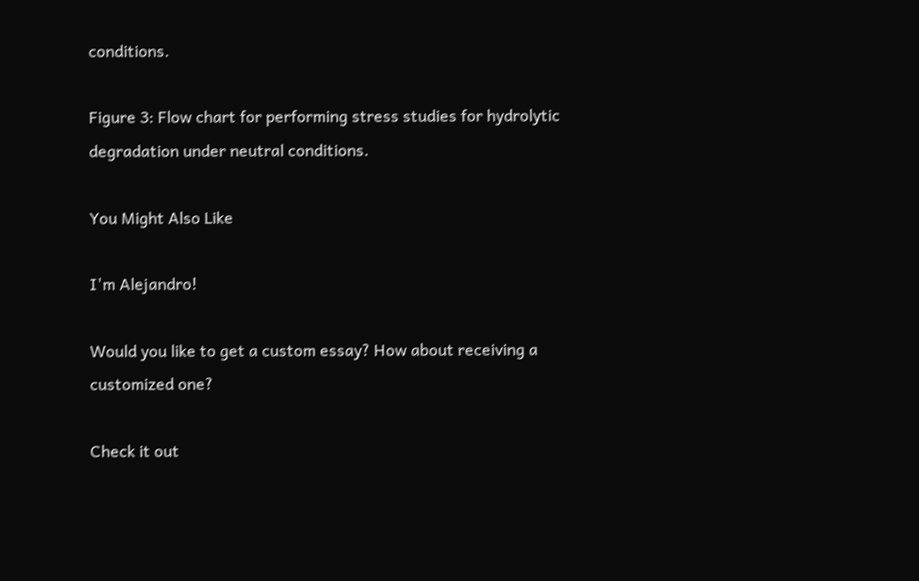conditions.

Figure 3: Flow chart for performing stress studies for hydrolytic degradation under neutral conditions.

You Might Also Like

I'm Alejandro!

Would you like to get a custom essay? How about receiving a customized one?

Check it out